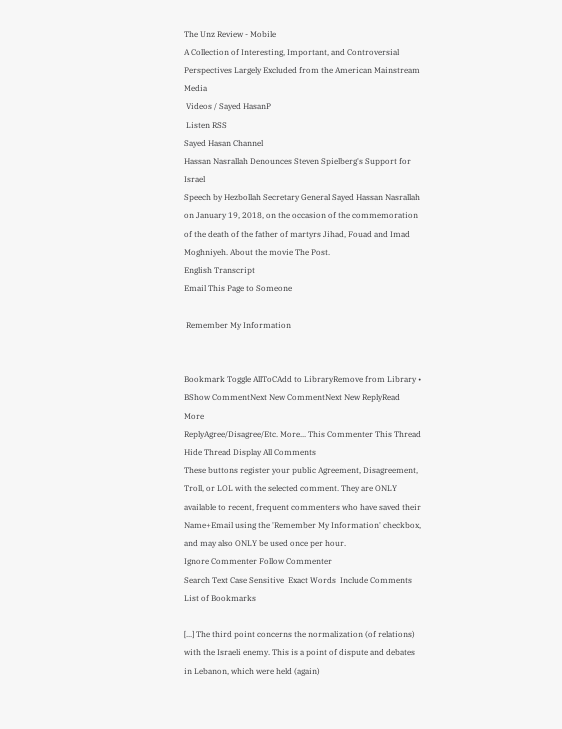The Unz Review - Mobile
A Collection of Interesting, Important, and Controversial Perspectives Largely Excluded from the American Mainstream Media
 Videos / Sayed HasanP
 Listen RSS
Sayed Hasan Channel
Hassan Nasrallah Denounces Steven Spielberg's Support for Israel
Speech by Hezbollah Secretary General Sayed Hassan Nasrallah on January 19, 2018, on the occasion of the commemoration of the death of the father of martyrs Jihad, Fouad and Imad Moghniyeh. About the movie The Post.
English Transcript
Email This Page to Someone

 Remember My Information


Bookmark Toggle AllToCAdd to LibraryRemove from Library • BShow CommentNext New CommentNext New ReplyRead More
ReplyAgree/Disagree/Etc. More... This Commenter This Thread Hide Thread Display All Comments
These buttons register your public Agreement, Disagreement, Troll, or LOL with the selected comment. They are ONLY available to recent, frequent commenters who have saved their Name+Email using the 'Remember My Information' checkbox, and may also ONLY be used once per hour.
Ignore Commenter Follow Commenter
Search Text Case Sensitive  Exact Words  Include Comments
List of Bookmarks

[...] The third point concerns the normalization (of relations) with the Israeli enemy. This is a point of dispute and debates in Lebanon, which were held (again)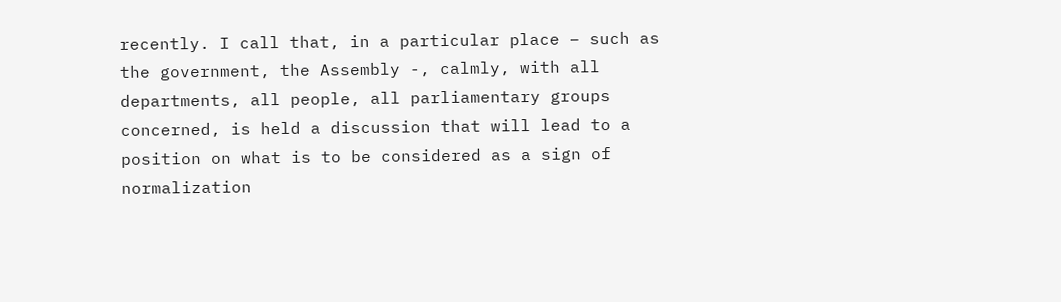recently. I call that, in a particular place – such as the government, the Assembly -, calmly, with all departments, all people, all parliamentary groups concerned, is held a discussion that will lead to a position on what is to be considered as a sign of normalization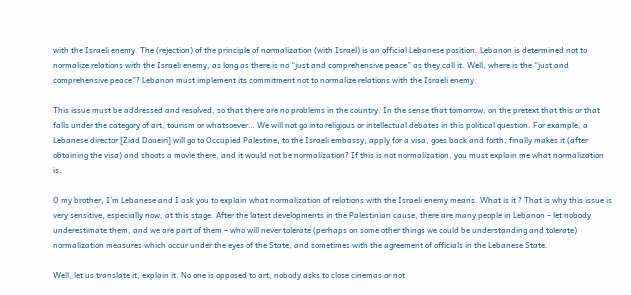with the Israeli enemy. The (rejection) of the principle of normalization (with Israel) is an official Lebanese position. Lebanon is determined not to normalize relations with the Israeli enemy, as long as there is no “just and comprehensive peace” as they call it. Well, where is the “just and comprehensive peace”? Lebanon must implement its commitment not to normalize relations with the Israeli enemy.

This issue must be addressed and resolved, so that there are no problems in the country. In the sense that tomorrow, on the pretext that this or that falls under the category of art, tourism or whatsoever… We will not go into religious or intellectual debates in this political question. For example, a Lebanese director [Ziad Doueiri] will go to Occupied Palestine, to the Israeli embassy, apply for a visa, goes back and forth, finally makes it (after obtaining the visa) and shoots a movie there, and it would not be normalization? If this is not normalization, you must explain me what normalization is.

O my brother, I’m Lebanese and I ask you to explain what normalization of relations with the Israeli enemy means. What is it ? That is why this issue is very sensitive, especially now, at this stage. After the latest developments in the Palestinian cause, there are many people in Lebanon – let nobody underestimate them, and we are part of them – who will never tolerate (perhaps on some other things we could be understanding and tolerate) normalization measures which occur under the eyes of the State, and sometimes with the agreement of officials in the Lebanese State.

Well, let us translate it, explain it. No one is opposed to art, nobody asks to close cinemas or not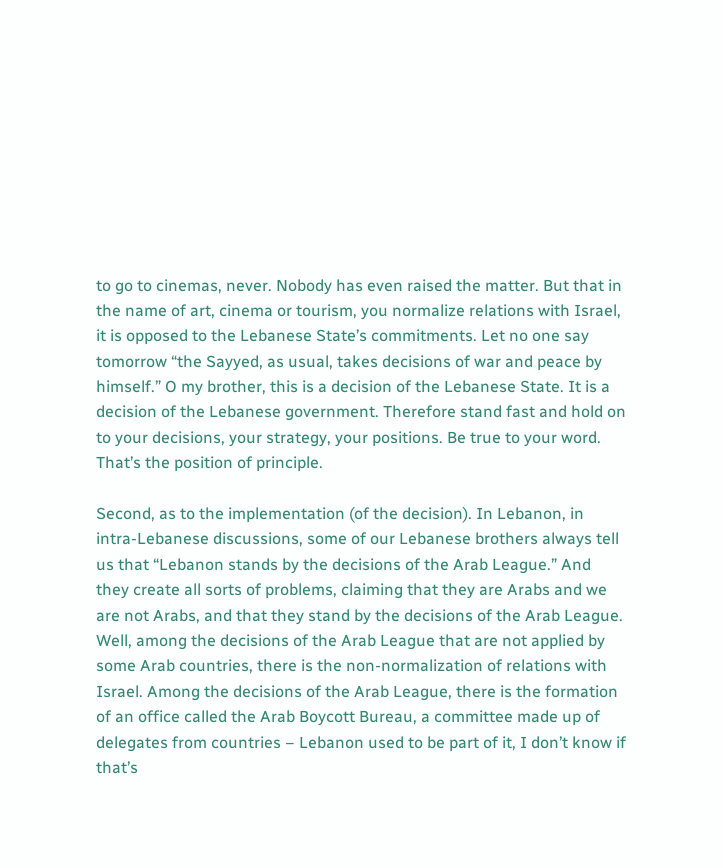to go to cinemas, never. Nobody has even raised the matter. But that in the name of art, cinema or tourism, you normalize relations with Israel, it is opposed to the Lebanese State’s commitments. Let no one say tomorrow “the Sayyed, as usual, takes decisions of war and peace by himself.” O my brother, this is a decision of the Lebanese State. It is a decision of the Lebanese government. Therefore stand fast and hold on to your decisions, your strategy, your positions. Be true to your word. That’s the position of principle.

Second, as to the implementation (of the decision). In Lebanon, in intra-Lebanese discussions, some of our Lebanese brothers always tell us that “Lebanon stands by the decisions of the Arab League.” And they create all sorts of problems, claiming that they are Arabs and we are not Arabs, and that they stand by the decisions of the Arab League. Well, among the decisions of the Arab League that are not applied by some Arab countries, there is the non-normalization of relations with Israel. Among the decisions of the Arab League, there is the formation of an office called the Arab Boycott Bureau, a committee made up of delegates from countries – Lebanon used to be part of it, I don’t know if that’s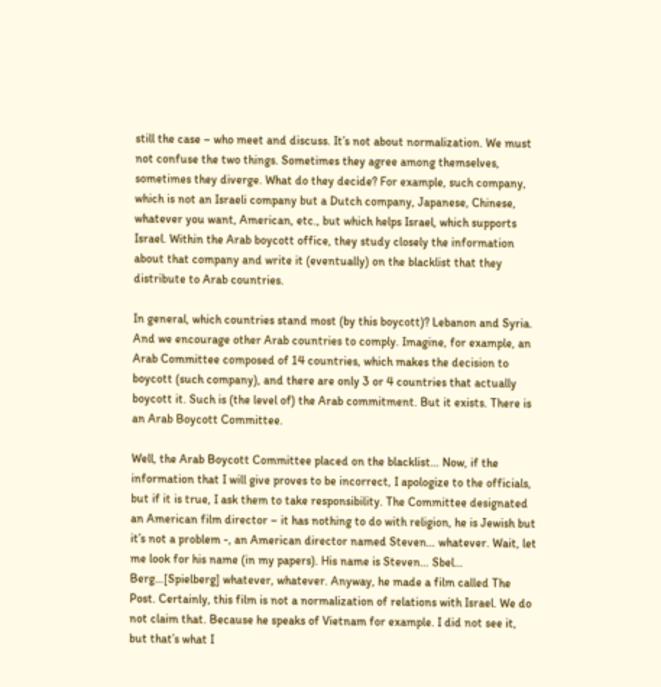still the case – who meet and discuss. It’s not about normalization. We must not confuse the two things. Sometimes they agree among themselves, sometimes they diverge. What do they decide? For example, such company, which is not an Israeli company but a Dutch company, Japanese, Chinese, whatever you want, American, etc., but which helps Israel, which supports Israel. Within the Arab boycott office, they study closely the information about that company and write it (eventually) on the blacklist that they distribute to Arab countries.

In general, which countries stand most (by this boycott)? Lebanon and Syria. And we encourage other Arab countries to comply. Imagine, for example, an Arab Committee composed of 14 countries, which makes the decision to boycott (such company), and there are only 3 or 4 countries that actually boycott it. Such is (the level of) the Arab commitment. But it exists. There is an Arab Boycott Committee.

Well, the Arab Boycott Committee placed on the blacklist… Now, if the information that I will give proves to be incorrect, I apologize to the officials, but if it is true, I ask them to take responsibility. The Committee designated an American film director – it has nothing to do with religion, he is Jewish but it’s not a problem -, an American director named Steven… whatever. Wait, let me look for his name (in my papers). His name is Steven… Sbel… Berg…[Spielberg] whatever, whatever. Anyway, he made a film called The Post. Certainly, this film is not a normalization of relations with Israel. We do not claim that. Because he speaks of Vietnam for example. I did not see it, but that’s what I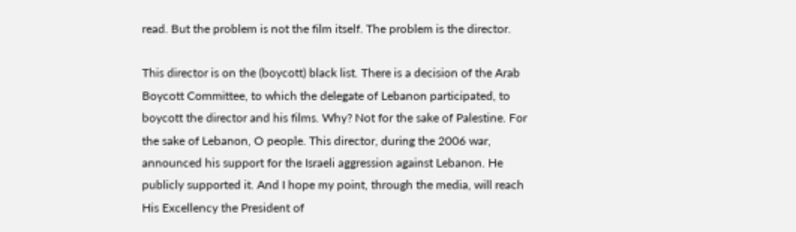read. But the problem is not the film itself. The problem is the director.

This director is on the (boycott) black list. There is a decision of the Arab Boycott Committee, to which the delegate of Lebanon participated, to boycott the director and his films. Why? Not for the sake of Palestine. For the sake of Lebanon, O people. This director, during the 2006 war, announced his support for the Israeli aggression against Lebanon. He publicly supported it. And I hope my point, through the media, will reach His Excellency the President of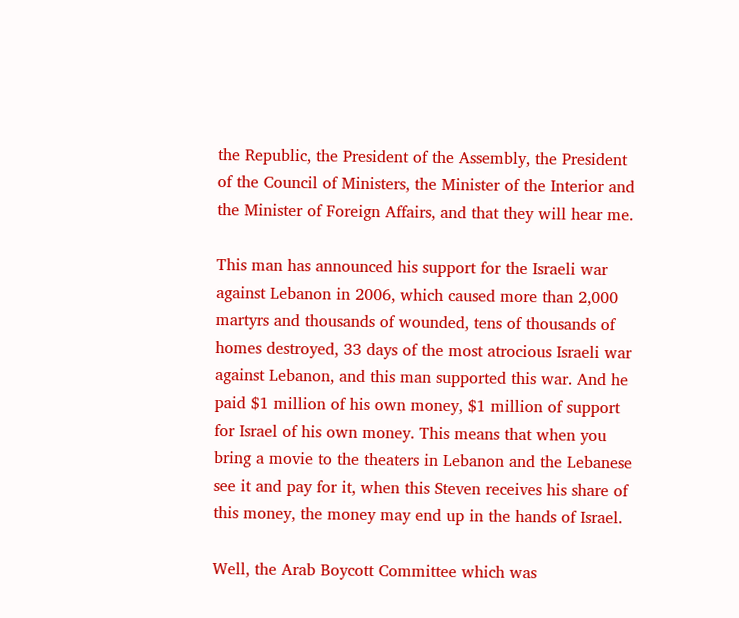the Republic, the President of the Assembly, the President of the Council of Ministers, the Minister of the Interior and the Minister of Foreign Affairs, and that they will hear me.

This man has announced his support for the Israeli war against Lebanon in 2006, which caused more than 2,000 martyrs and thousands of wounded, tens of thousands of homes destroyed, 33 days of the most atrocious Israeli war against Lebanon, and this man supported this war. And he paid $1 million of his own money, $1 million of support for Israel of his own money. This means that when you bring a movie to the theaters in Lebanon and the Lebanese see it and pay for it, when this Steven receives his share of this money, the money may end up in the hands of Israel.

Well, the Arab Boycott Committee which was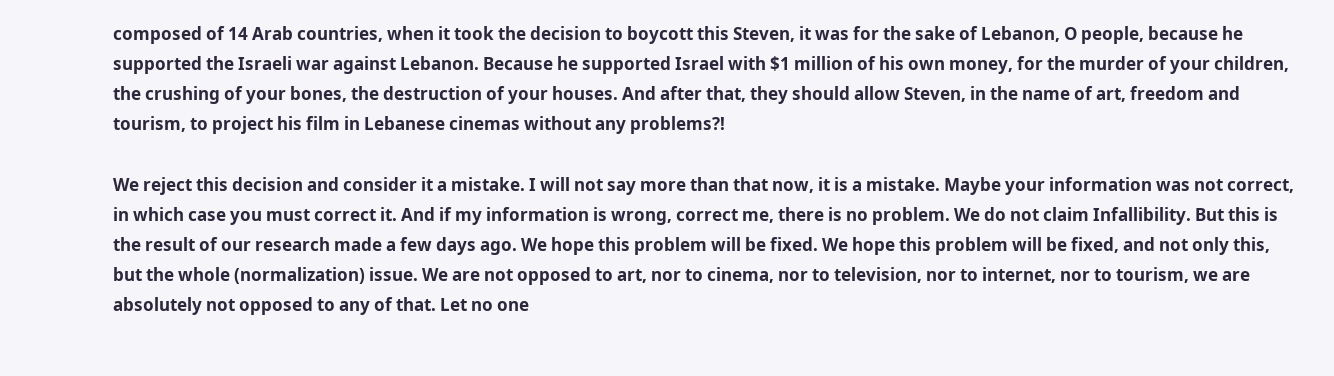composed of 14 Arab countries, when it took the decision to boycott this Steven, it was for the sake of Lebanon, O people, because he supported the Israeli war against Lebanon. Because he supported Israel with $1 million of his own money, for the murder of your children, the crushing of your bones, the destruction of your houses. And after that, they should allow Steven, in the name of art, freedom and tourism, to project his film in Lebanese cinemas without any problems?!

We reject this decision and consider it a mistake. I will not say more than that now, it is a mistake. Maybe your information was not correct, in which case you must correct it. And if my information is wrong, correct me, there is no problem. We do not claim Infallibility. But this is the result of our research made a few days ago. We hope this problem will be fixed. We hope this problem will be fixed, and not only this, but the whole (normalization) issue. We are not opposed to art, nor to cinema, nor to television, nor to internet, nor to tourism, we are absolutely not opposed to any of that. Let no one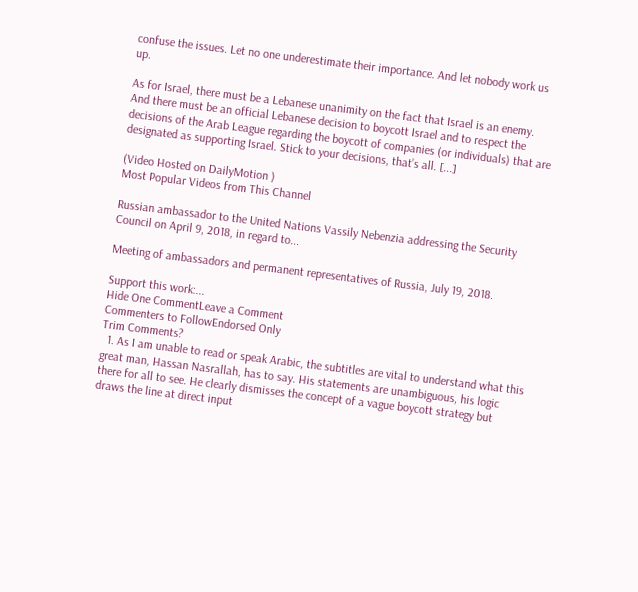confuse the issues. Let no one underestimate their importance. And let nobody work us up.

As for Israel, there must be a Lebanese unanimity on the fact that Israel is an enemy. And there must be an official Lebanese decision to boycott Israel and to respect the decisions of the Arab League regarding the boycott of companies (or individuals) that are designated as supporting Israel. Stick to your decisions, that’s all. [...]

(Video Hosted on DailyMotion )
Most Popular Videos from This Channel

Russian ambassador to the United Nations Vassily Nebenzia addressing the Security Council on April 9, 2018, in regard to...

Meeting of ambassadors and permanent representatives of Russia, July 19, 2018.

Support this work:...
Hide One CommentLeave a Comment
Commenters to FollowEndorsed Only
Trim Comments?
  1. As I am unable to read or speak Arabic, the subtitles are vital to understand what this great man, Hassan Nasrallah, has to say. His statements are unambiguous, his logic there for all to see. He clearly dismisses the concept of a vague boycott strategy but draws the line at direct input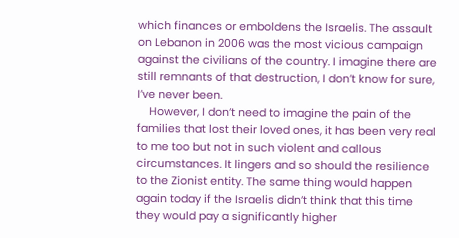which finances or emboldens the Israelis. The assault on Lebanon in 2006 was the most vicious campaign against the civilians of the country. I imagine there are still remnants of that destruction, I don’t know for sure, I’ve never been.
    However, I don’t need to imagine the pain of the families that lost their loved ones, it has been very real to me too but not in such violent and callous circumstances. It lingers and so should the resilience to the Zionist entity. The same thing would happen again today if the Israelis didn’t think that this time they would pay a significantly higher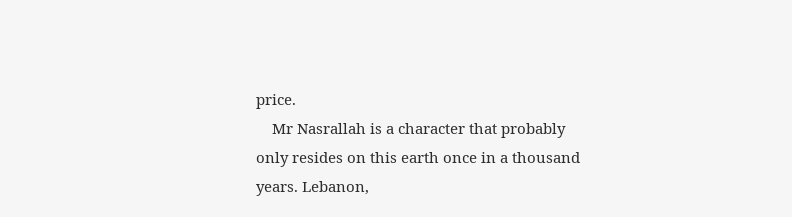price.
    Mr Nasrallah is a character that probably only resides on this earth once in a thousand years. Lebanon,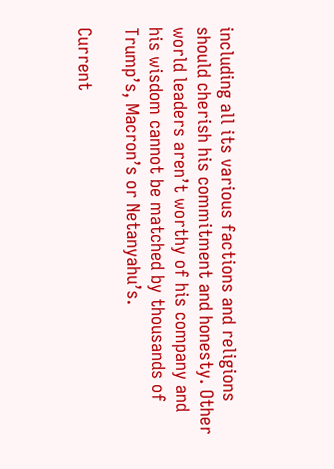including all its various factions and religions should cherish his commitment and honesty. Other world leaders aren’t worthy of his company and his wisdom cannot be matched by thousands of Trump’s, Macron’s or Netanyahu’s.

Current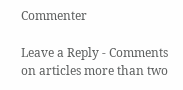Commenter

Leave a Reply - Comments on articles more than two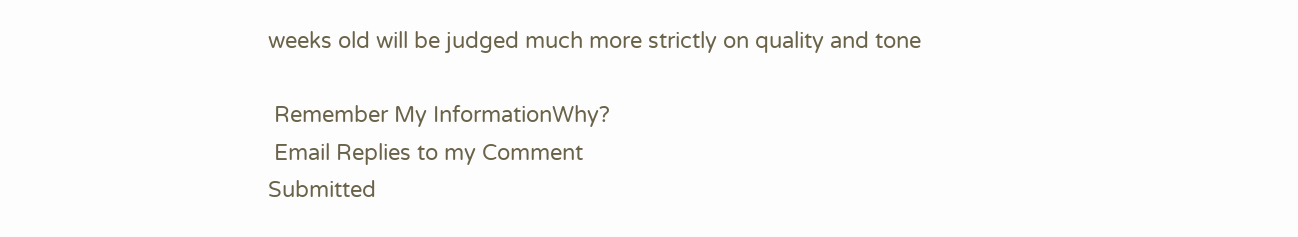weeks old will be judged much more strictly on quality and tone

 Remember My InformationWhy?
 Email Replies to my Comment
Submitted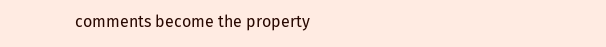comments become the property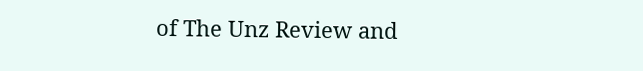of The Unz Review and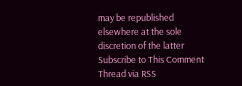may be republished elsewhere at the sole discretion of the latter
Subscribe to This Comment Thread via RSS